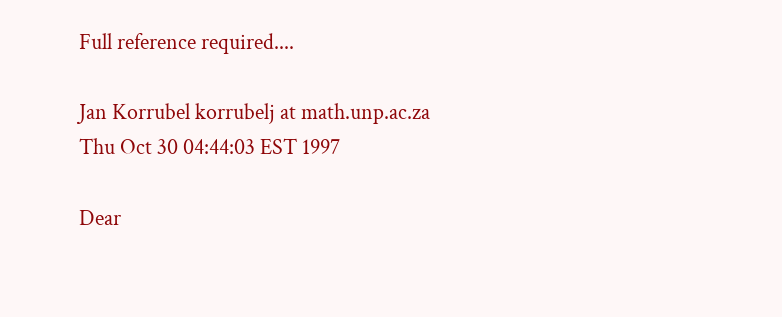Full reference required....

Jan Korrubel korrubelj at math.unp.ac.za
Thu Oct 30 04:44:03 EST 1997

Dear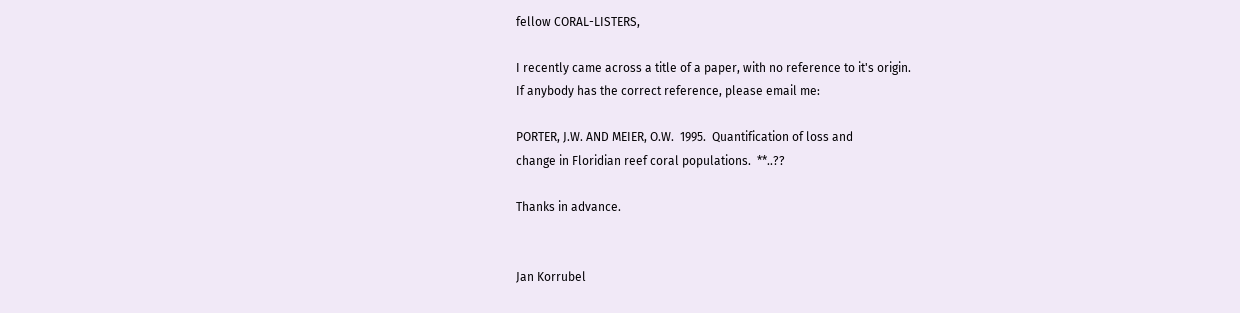fellow CORAL-LISTERS,

I recently came across a title of a paper, with no reference to it's origin.
If anybody has the correct reference, please email me:

PORTER, J.W. AND MEIER, O.W.  1995.  Quantification of loss and
change in Floridian reef coral populations.  **..??

Thanks in advance.


Jan Korrubel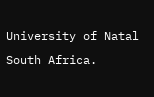University of Natal
South Africa.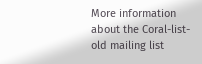More information about the Coral-list-old mailing list